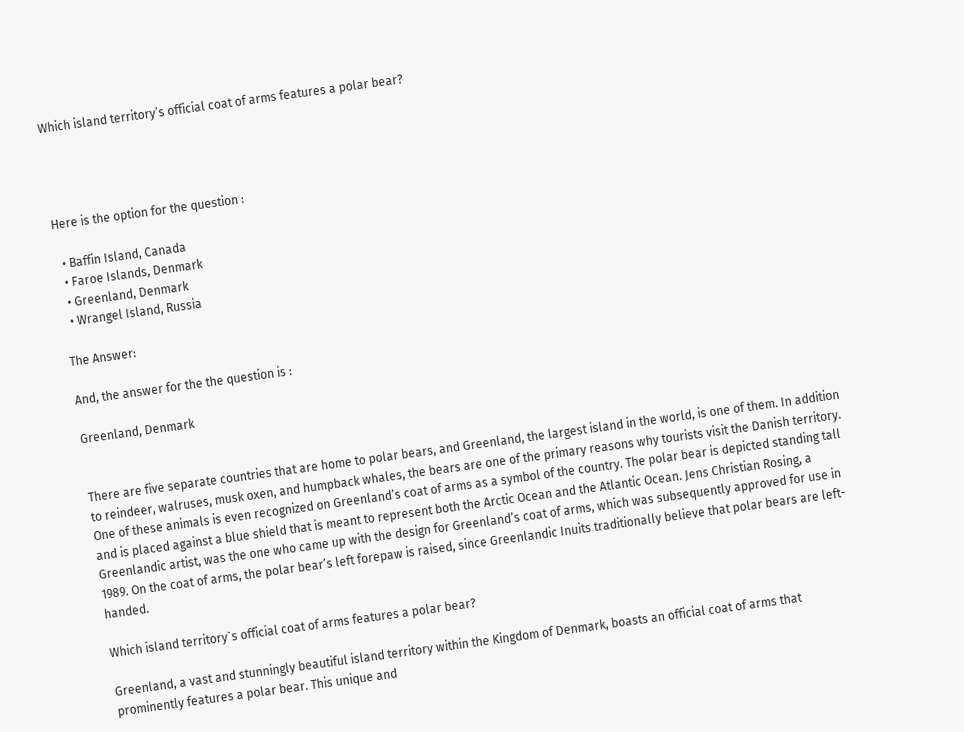Which island territory’s official coat of arms features a polar bear?




Here is the option for the question :

  • Baffin Island, Canada
  • Faroe Islands, Denmark
  • Greenland, Denmark
  • Wrangel Island, Russia

The Answer:

And, the answer for the the question is :

Greenland, Denmark


There are five separate countries that are home to polar bears, and Greenland, the largest island in the world, is one of them. In addition to reindeer, walruses, musk oxen, and humpback whales, the bears are one of the primary reasons why tourists visit the Danish territory. One of these animals is even recognized on Greenland’s coat of arms as a symbol of the country. The polar bear is depicted standing tall and is placed against a blue shield that is meant to represent both the Arctic Ocean and the Atlantic Ocean. Jens Christian Rosing, a Greenlandic artist, was the one who came up with the design for Greenland’s coat of arms, which was subsequently approved for use in 1989. On the coat of arms, the polar bear’s left forepaw is raised, since Greenlandic Inuits traditionally believe that polar bears are left-handed.

Which island territory`s official coat of arms features a polar bear?

Greenland, a vast and stunningly beautiful island territory within the Kingdom of Denmark, boasts an official coat of arms that prominently features a polar bear. This unique and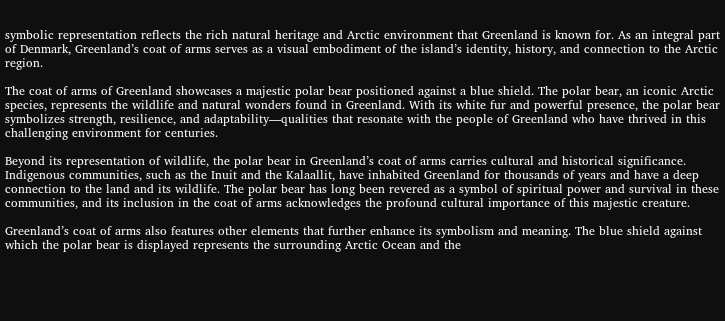symbolic representation reflects the rich natural heritage and Arctic environment that Greenland is known for. As an integral part of Denmark, Greenland’s coat of arms serves as a visual embodiment of the island’s identity, history, and connection to the Arctic region.

The coat of arms of Greenland showcases a majestic polar bear positioned against a blue shield. The polar bear, an iconic Arctic species, represents the wildlife and natural wonders found in Greenland. With its white fur and powerful presence, the polar bear symbolizes strength, resilience, and adaptability—qualities that resonate with the people of Greenland who have thrived in this challenging environment for centuries.

Beyond its representation of wildlife, the polar bear in Greenland’s coat of arms carries cultural and historical significance. Indigenous communities, such as the Inuit and the Kalaallit, have inhabited Greenland for thousands of years and have a deep connection to the land and its wildlife. The polar bear has long been revered as a symbol of spiritual power and survival in these communities, and its inclusion in the coat of arms acknowledges the profound cultural importance of this majestic creature.

Greenland’s coat of arms also features other elements that further enhance its symbolism and meaning. The blue shield against which the polar bear is displayed represents the surrounding Arctic Ocean and the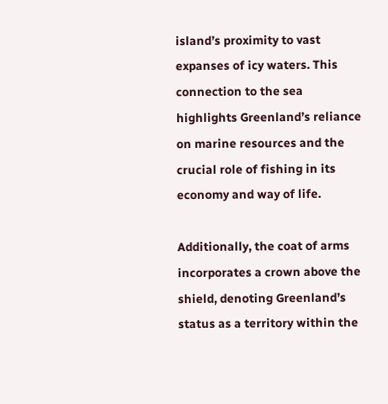island’s proximity to vast expanses of icy waters. This connection to the sea highlights Greenland’s reliance on marine resources and the crucial role of fishing in its economy and way of life.

Additionally, the coat of arms incorporates a crown above the shield, denoting Greenland’s status as a territory within the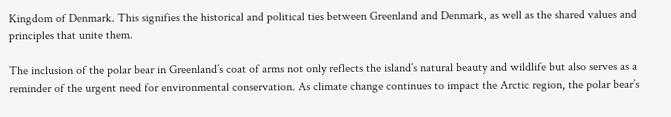Kingdom of Denmark. This signifies the historical and political ties between Greenland and Denmark, as well as the shared values and principles that unite them.

The inclusion of the polar bear in Greenland’s coat of arms not only reflects the island’s natural beauty and wildlife but also serves as a reminder of the urgent need for environmental conservation. As climate change continues to impact the Arctic region, the polar bear’s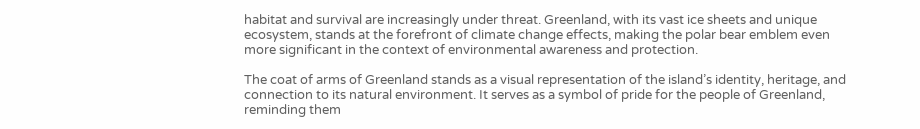habitat and survival are increasingly under threat. Greenland, with its vast ice sheets and unique ecosystem, stands at the forefront of climate change effects, making the polar bear emblem even more significant in the context of environmental awareness and protection.

The coat of arms of Greenland stands as a visual representation of the island’s identity, heritage, and connection to its natural environment. It serves as a symbol of pride for the people of Greenland, reminding them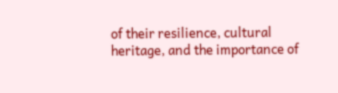of their resilience, cultural heritage, and the importance of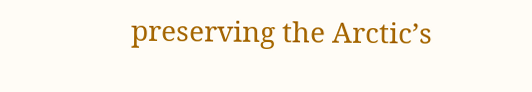preserving the Arctic’s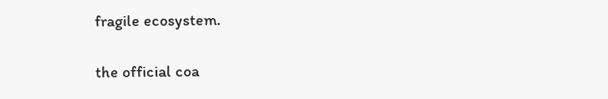fragile ecosystem.

the official coa